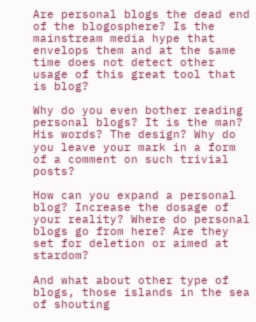Are personal blogs the dead end of the blogosphere? Is the mainstream media hype that envelops them and at the same time does not detect other usage of this great tool that is blog?

Why do you even bother reading personal blogs? It is the man? His words? The design? Why do you leave your mark in a form of a comment on such trivial posts?

How can you expand a personal blog? Increase the dosage of your reality? Where do personal blogs go from here? Are they set for deletion or aimed at stardom?

And what about other type of blogs, those islands in the sea of shouting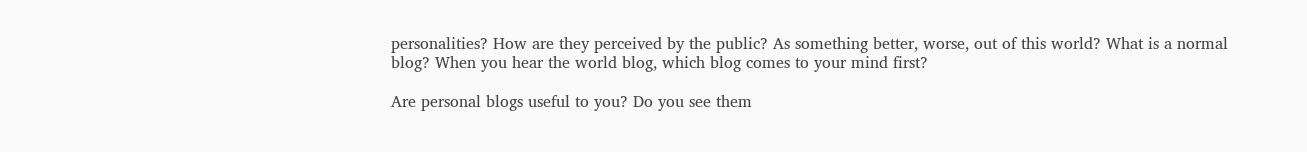personalities? How are they perceived by the public? As something better, worse, out of this world? What is a normal blog? When you hear the world blog, which blog comes to your mind first?

Are personal blogs useful to you? Do you see them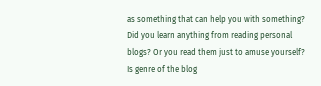as something that can help you with something? Did you learn anything from reading personal blogs? Or you read them just to amuse yourself? Is genre of the blog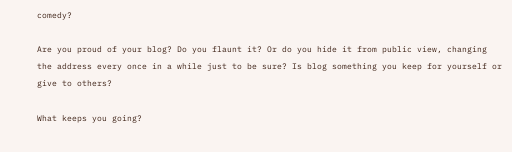comedy?

Are you proud of your blog? Do you flaunt it? Or do you hide it from public view, changing the address every once in a while just to be sure? Is blog something you keep for yourself or give to others?

What keeps you going?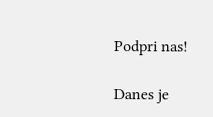Podpri nas!

Danes je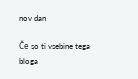nov dan

Če so ti vsebine tega bloga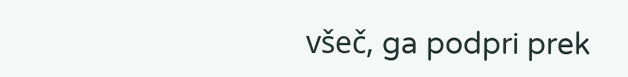všeč, ga podpri prek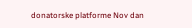donatorske platforme Nov dan